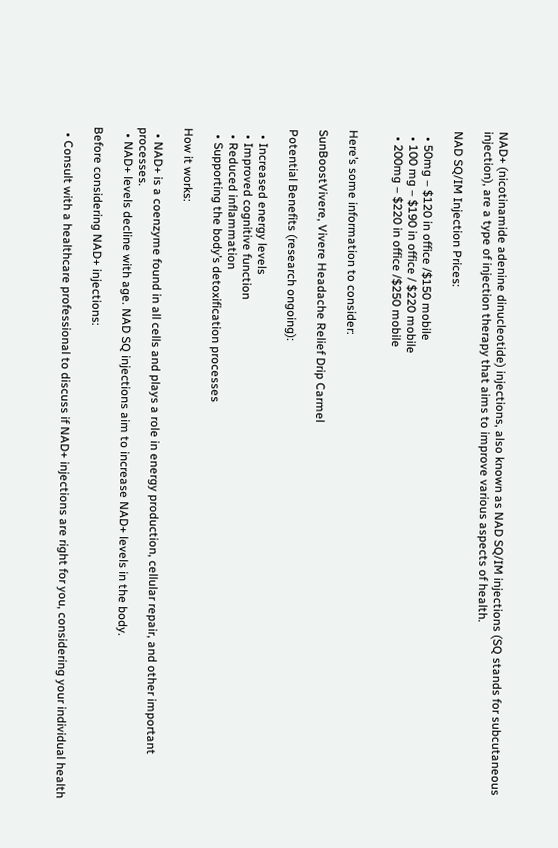NAD+ (nicotinamide adenine dinucleotide) injections, also known as NAD SQ/IM injections (SQ stands for subcutaneous injection), are a type of injection therapy that aims to improve various aspects of health.

NAD SQ/IM Injection Prices:

  • 50mg – $120 in office /$150 mobile
  • 100 mg – $190 in office / $220 mobile
  • 200mg – $220 in office /$250 mobile


Here’s some information to consider:

SunBoostVivere, Vivere Headache Relief Drip Carmel

Potential Benefits (research ongoing):

  • Increased energy levels
  • Improved cognitive function
  • Reduced inflammation
  • Supporting the body’s detoxification processes

How it works:

  • NAD+ is a coenzyme found in all cells and plays a role in energy production, cellular repair, and other important processes.
  • NAD+ levels decline with age. NAD SQ injections aim to increase NAD+ levels in the body.

Before considering NAD+ injections:

  • Consult with a healthcare professional to discuss if NAD+ injections are right for you, considering your individual health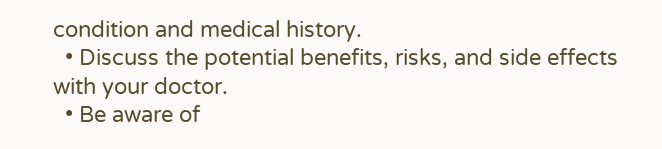condition and medical history.
  • Discuss the potential benefits, risks, and side effects with your doctor.
  • Be aware of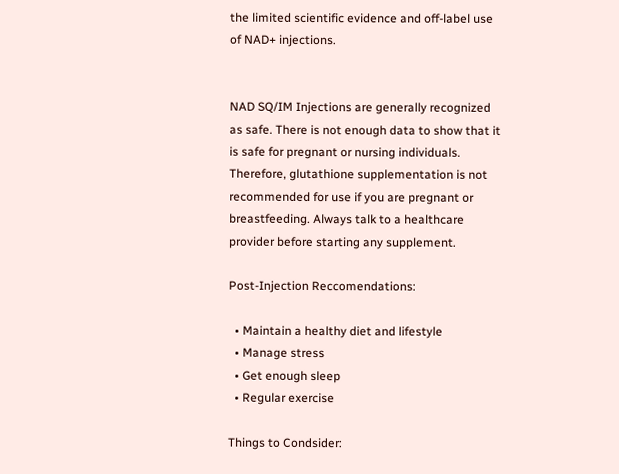the limited scientific evidence and off-label use of NAD+ injections.


NAD SQ/IM Injections are generally recognized as safe. There is not enough data to show that it is safe for pregnant or nursing individuals. Therefore, glutathione supplementation is not recommended for use if you are pregnant or breastfeeding. Always talk to a healthcare provider before starting any supplement.

Post-Injection Reccomendations:

  • Maintain a healthy diet and lifestyle
  • Manage stress
  • Get enough sleep
  • Regular exercise

Things to Condsider: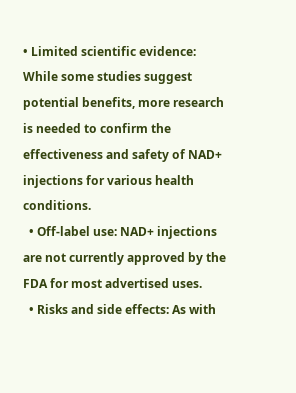• Limited scientific evidence: While some studies suggest potential benefits, more research is needed to confirm the effectiveness and safety of NAD+ injections for various health conditions.
  • Off-label use: NAD+ injections are not currently approved by the FDA for most advertised uses.
  • Risks and side effects: As with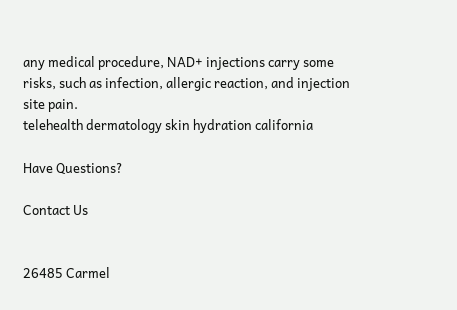any medical procedure, NAD+ injections carry some risks, such as infection, allergic reaction, and injection site pain.
telehealth dermatology skin hydration california

Have Questions?

Contact Us


26485 Carmel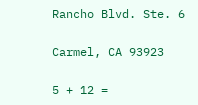Rancho Blvd. Ste. 6

Carmel, CA 93923

5 + 12 =